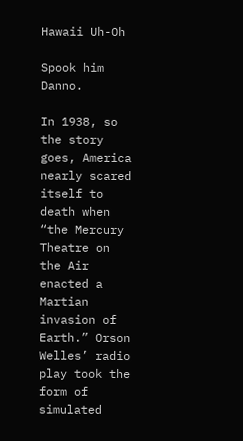Hawaii Uh-Oh

Spook him Danno.

In 1938, so the story goes, America nearly scared itself to death when “the Mercury Theatre on the Air enacted a Martian invasion of Earth.” Orson Welles’ radio play took the form of simulated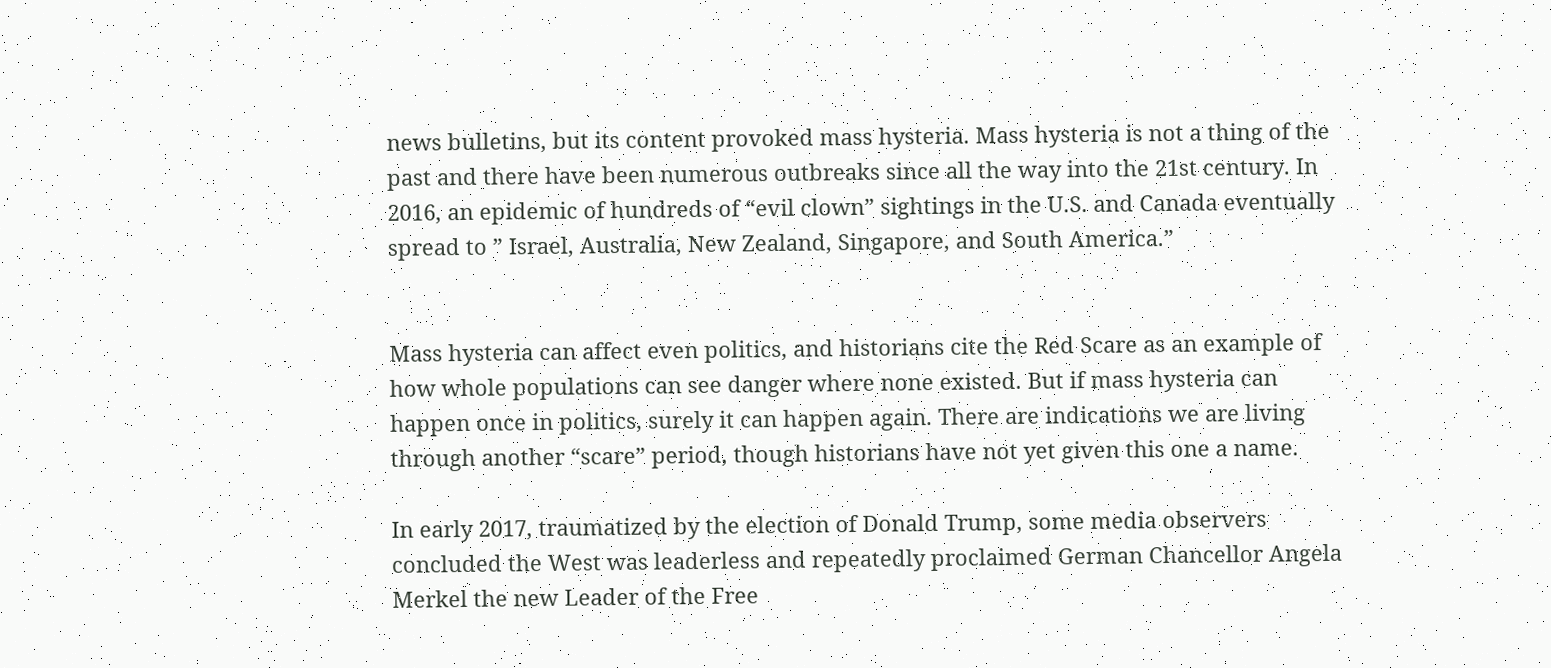news bulletins, but its content provoked mass hysteria. Mass hysteria is not a thing of the past and there have been numerous outbreaks since all the way into the 21st century. In 2016, an epidemic of hundreds of “evil clown” sightings in the U.S. and Canada eventually spread to ” Israel, Australia, New Zealand, Singapore, and South America.”


Mass hysteria can affect even politics, and historians cite the Red Scare as an example of how whole populations can see danger where none existed. But if mass hysteria can happen once in politics, surely it can happen again. There are indications we are living through another “scare” period, though historians have not yet given this one a name.

In early 2017, traumatized by the election of Donald Trump, some media observers concluded the West was leaderless and repeatedly proclaimed German Chancellor Angela Merkel the new Leader of the Free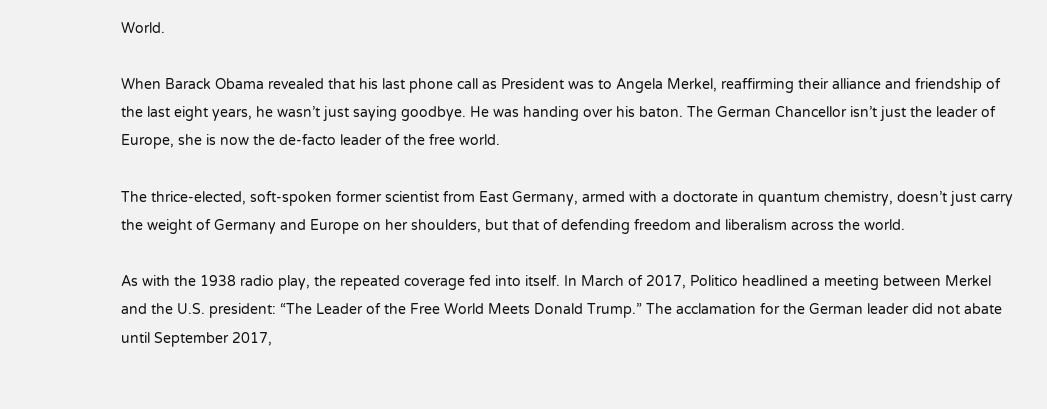World.

When Barack Obama revealed that his last phone call as President was to Angela Merkel, reaffirming their alliance and friendship of the last eight years, he wasn’t just saying goodbye. He was handing over his baton. The German Chancellor isn’t just the leader of Europe, she is now the de-facto leader of the free world.

The thrice-elected, soft-spoken former scientist from East Germany, armed with a doctorate in quantum chemistry, doesn’t just carry the weight of Germany and Europe on her shoulders, but that of defending freedom and liberalism across the world.

As with the 1938 radio play, the repeated coverage fed into itself. In March of 2017, Politico headlined a meeting between Merkel and the U.S. president: “The Leader of the Free World Meets Donald Trump.” The acclamation for the German leader did not abate until September 2017,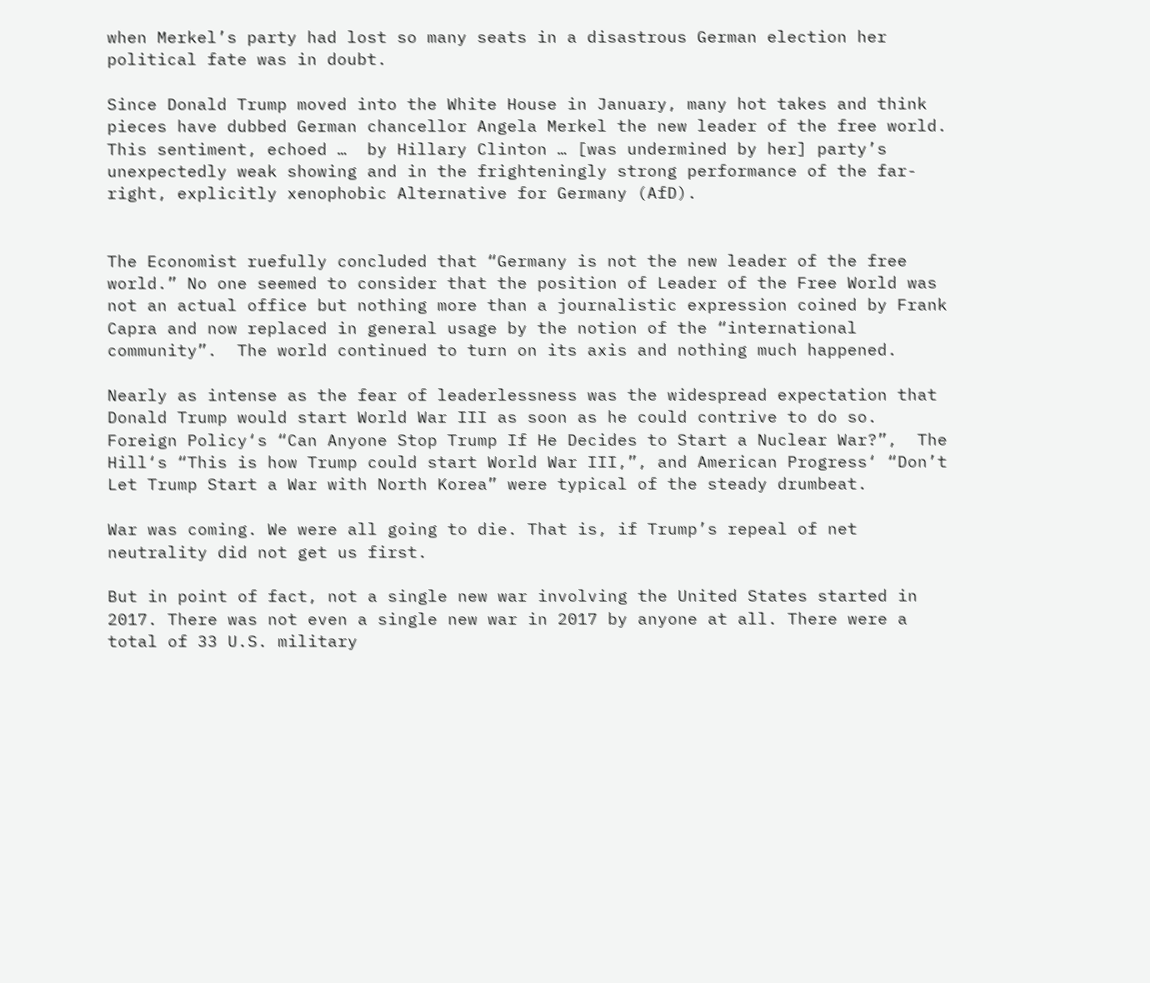when Merkel’s party had lost so many seats in a disastrous German election her political fate was in doubt.

Since Donald Trump moved into the White House in January, many hot takes and think pieces have dubbed German chancellor Angela Merkel the new leader of the free world. This sentiment, echoed …  by Hillary Clinton … [was undermined by her] party’s unexpectedly weak showing and in the frighteningly strong performance of the far-right, explicitly xenophobic Alternative for Germany (AfD).


The Economist ruefully concluded that “Germany is not the new leader of the free world.” No one seemed to consider that the position of Leader of the Free World was not an actual office but nothing more than a journalistic expression coined by Frank Capra and now replaced in general usage by the notion of the “international community”.  The world continued to turn on its axis and nothing much happened.

Nearly as intense as the fear of leaderlessness was the widespread expectation that Donald Trump would start World War III as soon as he could contrive to do so. Foreign Policy‘s “Can Anyone Stop Trump If He Decides to Start a Nuclear War?”,  The Hill‘s “This is how Trump could start World War III,”, and American Progress‘ “Don’t Let Trump Start a War with North Korea” were typical of the steady drumbeat.

War was coming. We were all going to die. That is, if Trump’s repeal of net neutrality did not get us first.

But in point of fact, not a single new war involving the United States started in 2017. There was not even a single new war in 2017 by anyone at all. There were a total of 33 U.S. military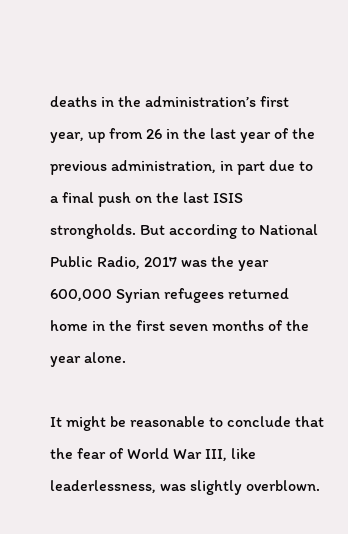deaths in the administration’s first year, up from 26 in the last year of the previous administration, in part due to a final push on the last ISIS strongholds. But according to National Public Radio, 2017 was the year 600,000 Syrian refugees returned home in the first seven months of the year alone.

It might be reasonable to conclude that the fear of World War III, like leaderlessness, was slightly overblown.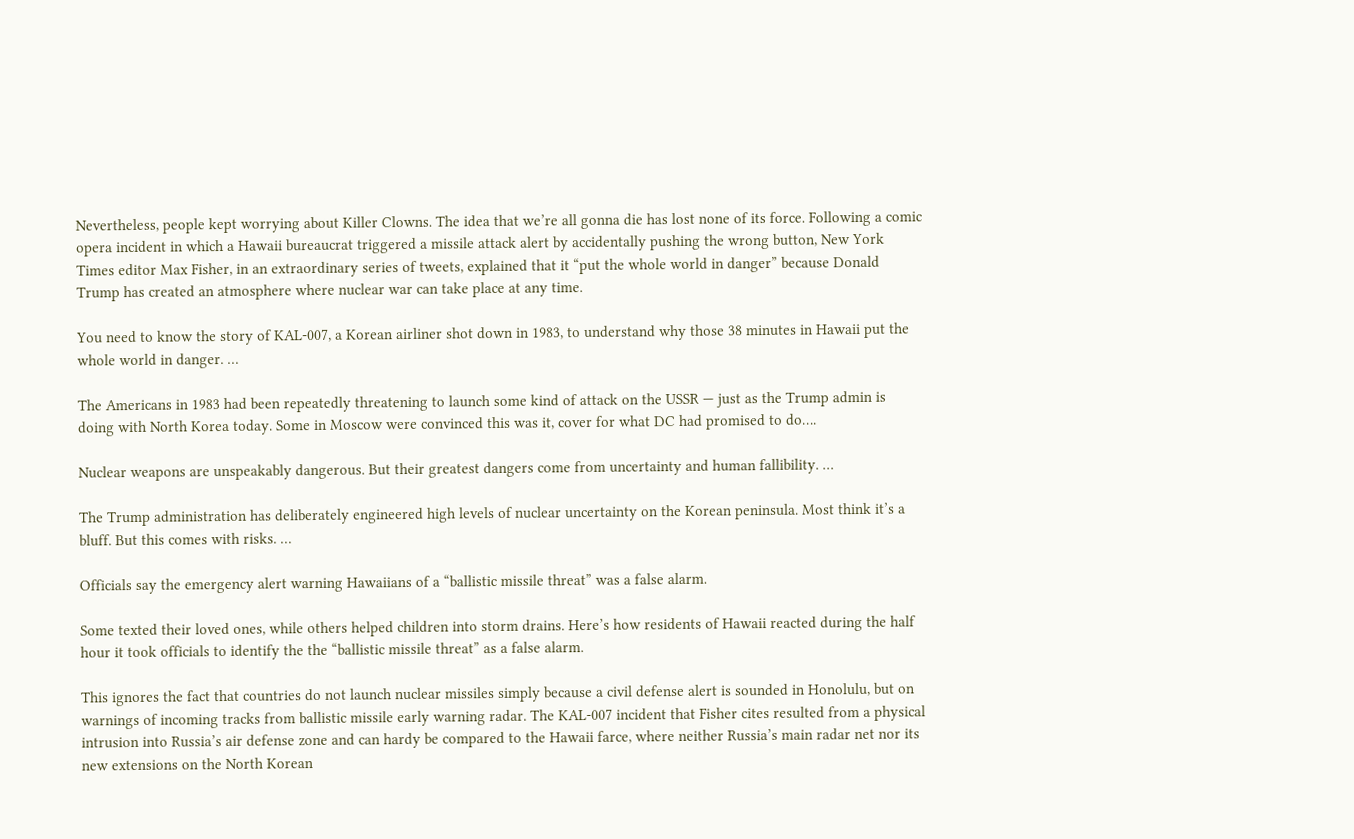Nevertheless, people kept worrying about Killer Clowns. The idea that we’re all gonna die has lost none of its force. Following a comic opera incident in which a Hawaii bureaucrat triggered a missile attack alert by accidentally pushing the wrong button, New York Times editor Max Fisher, in an extraordinary series of tweets, explained that it “put the whole world in danger” because Donald Trump has created an atmosphere where nuclear war can take place at any time.

You need to know the story of KAL-007, a Korean airliner shot down in 1983, to understand why those 38 minutes in Hawaii put the whole world in danger. …

The Americans in 1983 had been repeatedly threatening to launch some kind of attack on the USSR — just as the Trump admin is doing with North Korea today. Some in Moscow were convinced this was it, cover for what DC had promised to do….

Nuclear weapons are unspeakably dangerous. But their greatest dangers come from uncertainty and human fallibility. …

The Trump administration has deliberately engineered high levels of nuclear uncertainty on the Korean peninsula. Most think it’s a bluff. But this comes with risks. …

Officials say the emergency alert warning Hawaiians of a “ballistic missile threat” was a false alarm.

Some texted their loved ones, while others helped children into storm drains. Here’s how residents of Hawaii reacted during the half hour it took officials to identify the the “ballistic missile threat” as a false alarm.

This ignores the fact that countries do not launch nuclear missiles simply because a civil defense alert is sounded in Honolulu, but on warnings of incoming tracks from ballistic missile early warning radar. The KAL-007 incident that Fisher cites resulted from a physical intrusion into Russia’s air defense zone and can hardy be compared to the Hawaii farce, where neither Russia’s main radar net nor its new extensions on the North Korean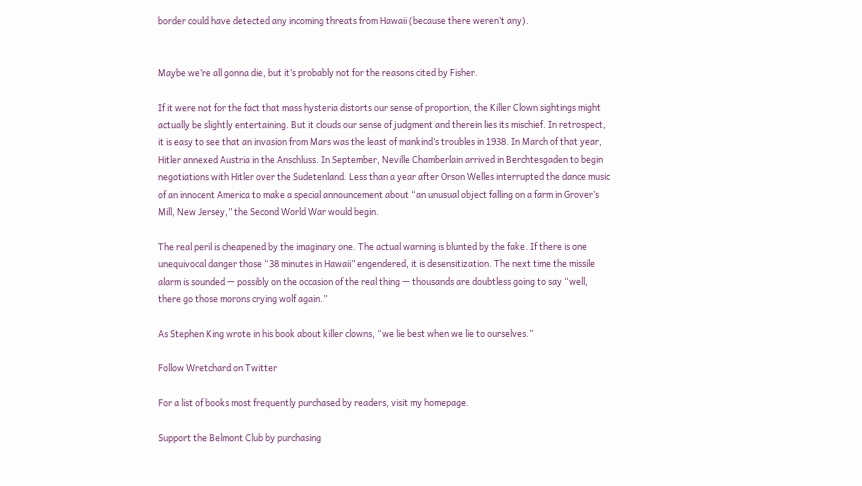border could have detected any incoming threats from Hawaii (because there weren’t any).


Maybe we’re all gonna die, but it’s probably not for the reasons cited by Fisher.

If it were not for the fact that mass hysteria distorts our sense of proportion, the Killer Clown sightings might actually be slightly entertaining. But it clouds our sense of judgment and therein lies its mischief. In retrospect, it is easy to see that an invasion from Mars was the least of mankind’s troubles in 1938. In March of that year, Hitler annexed Austria in the Anschluss. In September, Neville Chamberlain arrived in Berchtesgaden to begin negotiations with Hitler over the Sudetenland. Less than a year after Orson Welles interrupted the dance music of an innocent America to make a special announcement about “an unusual object falling on a farm in Grover’s Mill, New Jersey,” the Second World War would begin.

The real peril is cheapened by the imaginary one. The actual warning is blunted by the fake. If there is one unequivocal danger those “38 minutes in Hawaii” engendered, it is desensitization. The next time the missile alarm is sounded — possibly on the occasion of the real thing — thousands are doubtless going to say “well, there go those morons crying wolf again.”

As Stephen King wrote in his book about killer clowns, “we lie best when we lie to ourselves.”

Follow Wretchard on Twitter

For a list of books most frequently purchased by readers, visit my homepage.

Support the Belmont Club by purchasing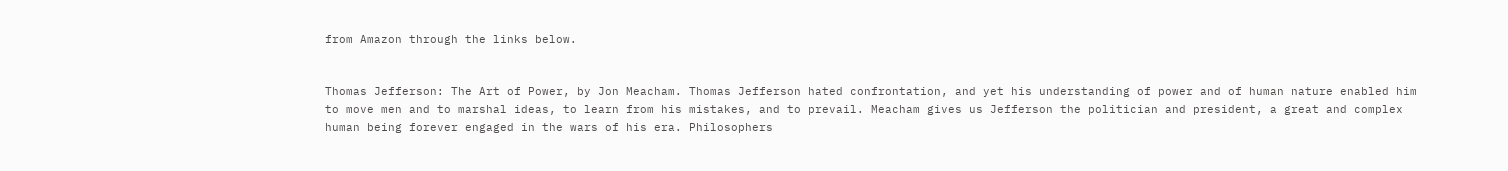from Amazon through the links below.


Thomas Jefferson: The Art of Power, by Jon Meacham. Thomas Jefferson hated confrontation, and yet his understanding of power and of human nature enabled him to move men and to marshal ideas, to learn from his mistakes, and to prevail. Meacham gives us Jefferson the politician and president, a great and complex human being forever engaged in the wars of his era. Philosophers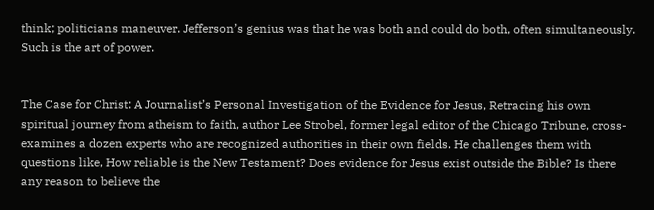think; politicians maneuver. Jefferson’s genius was that he was both and could do both, often simultaneously. Such is the art of power.


The Case for Christ: A Journalist’s Personal Investigation of the Evidence for Jesus, Retracing his own spiritual journey from atheism to faith, author Lee Strobel, former legal editor of the Chicago Tribune, cross-examines a dozen experts who are recognized authorities in their own fields. He challenges them with questions like, How reliable is the New Testament? Does evidence for Jesus exist outside the Bible? Is there any reason to believe the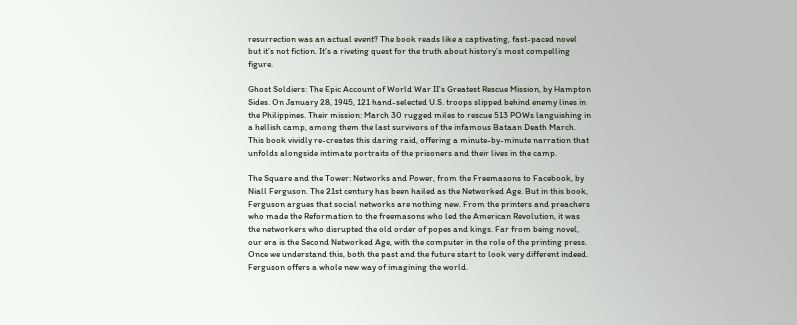resurrection was an actual event? The book reads like a captivating, fast-paced novel but it’s not fiction. It’s a riveting quest for the truth about history’s most compelling figure.

Ghost Soldiers: The Epic Account of World War II’s Greatest Rescue Mission, by Hampton Sides. On January 28, 1945, 121 hand-selected U.S. troops slipped behind enemy lines in the Philippines. Their mission: March 30 rugged miles to rescue 513 POWs languishing in a hellish camp, among them the last survivors of the infamous Bataan Death March. This book vividly re-creates this daring raid, offering a minute-by-minute narration that unfolds alongside intimate portraits of the prisoners and their lives in the camp.

The Square and the Tower: Networks and Power, from the Freemasons to Facebook, by Niall Ferguson. The 21st century has been hailed as the Networked Age. But in this book, Ferguson argues that social networks are nothing new. From the printers and preachers who made the Reformation to the freemasons who led the American Revolution, it was the networkers who disrupted the old order of popes and kings. Far from being novel, our era is the Second Networked Age, with the computer in the role of the printing press. Once we understand this, both the past and the future start to look very different indeed. Ferguson offers a whole new way of imagining the world.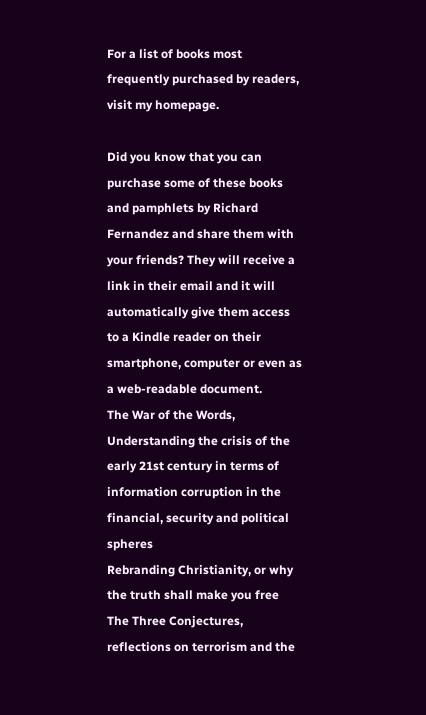For a list of books most frequently purchased by readers, visit my homepage.

Did you know that you can purchase some of these books and pamphlets by Richard Fernandez and share them with your friends? They will receive a link in their email and it will automatically give them access to a Kindle reader on their smartphone, computer or even as a web-readable document.
The War of the Words, Understanding the crisis of the early 21st century in terms of information corruption in the financial, security and political spheres
Rebranding Christianity, or why the truth shall make you free
The Three Conjectures, reflections on terrorism and the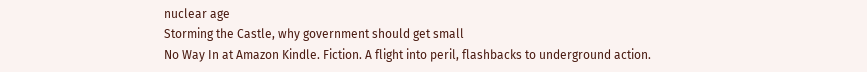nuclear age
Storming the Castle, why government should get small
No Way In at Amazon Kindle. Fiction. A flight into peril, flashbacks to underground action.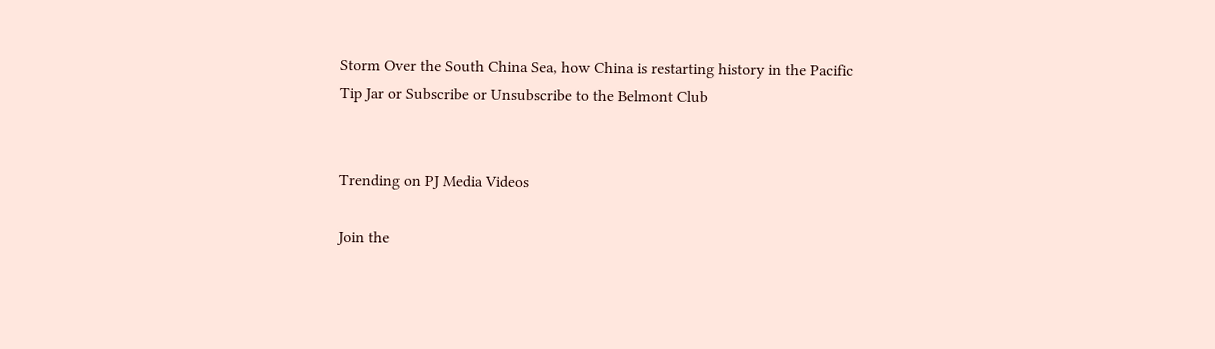Storm Over the South China Sea, how China is restarting history in the Pacific
Tip Jar or Subscribe or Unsubscribe to the Belmont Club


Trending on PJ Media Videos

Join the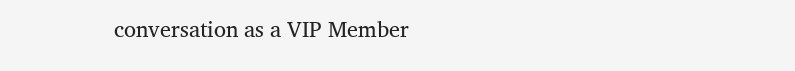conversation as a VIP Member